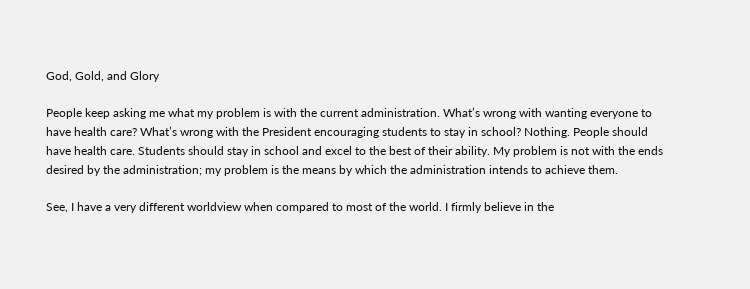God, Gold, and Glory

People keep asking me what my problem is with the current administration. What’s wrong with wanting everyone to have health care? What’s wrong with the President encouraging students to stay in school? Nothing. People should have health care. Students should stay in school and excel to the best of their ability. My problem is not with the ends desired by the administration; my problem is the means by which the administration intends to achieve them.

See, I have a very different worldview when compared to most of the world. I firmly believe in the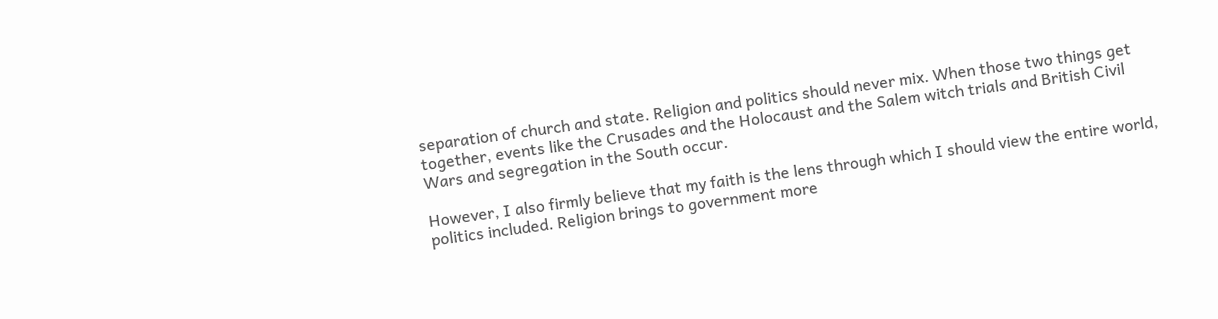separation of church and state. Religion and politics should never mix. When those two things get together, events like the Crusades and the Holocaust and the Salem witch trials and British Civil Wars and segregation in the South occur.

However, I also firmly believe that my faith is the lens through which I should view the entire world, politics included. Religion brings to government more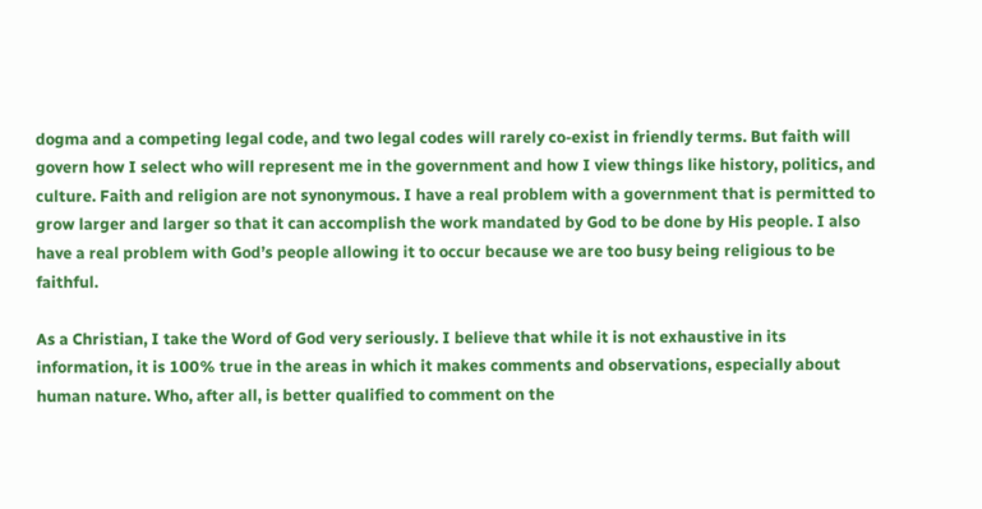dogma and a competing legal code, and two legal codes will rarely co-exist in friendly terms. But faith will govern how I select who will represent me in the government and how I view things like history, politics, and culture. Faith and religion are not synonymous. I have a real problem with a government that is permitted to grow larger and larger so that it can accomplish the work mandated by God to be done by His people. I also have a real problem with God’s people allowing it to occur because we are too busy being religious to be faithful.

As a Christian, I take the Word of God very seriously. I believe that while it is not exhaustive in its information, it is 100% true in the areas in which it makes comments and observations, especially about human nature. Who, after all, is better qualified to comment on the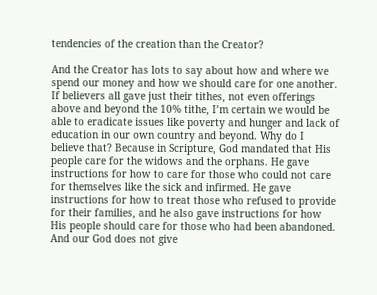tendencies of the creation than the Creator?

And the Creator has lots to say about how and where we spend our money and how we should care for one another. If believers all gave just their tithes, not even offerings above and beyond the 10% tithe, I’m certain we would be able to eradicate issues like poverty and hunger and lack of education in our own country and beyond. Why do I believe that? Because in Scripture, God mandated that His people care for the widows and the orphans. He gave instructions for how to care for those who could not care for themselves like the sick and infirmed. He gave instructions for how to treat those who refused to provide for their families, and he also gave instructions for how His people should care for those who had been abandoned. And our God does not give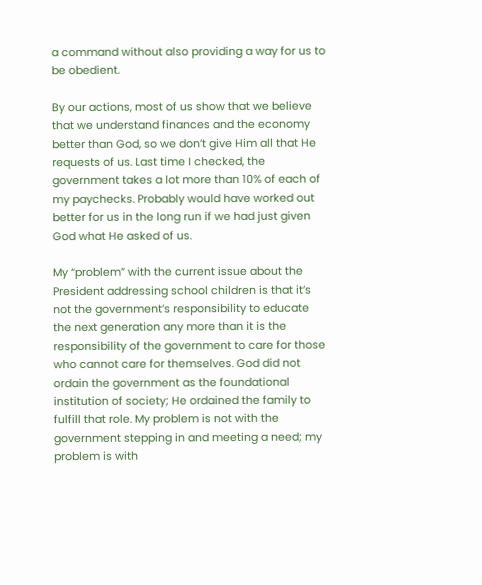a command without also providing a way for us to be obedient.

By our actions, most of us show that we believe that we understand finances and the economy better than God, so we don’t give Him all that He requests of us. Last time I checked, the government takes a lot more than 10% of each of my paychecks. Probably would have worked out better for us in the long run if we had just given God what He asked of us.

My “problem” with the current issue about the President addressing school children is that it’s not the government’s responsibility to educate the next generation any more than it is the responsibility of the government to care for those who cannot care for themselves. God did not ordain the government as the foundational institution of society; He ordained the family to fulfill that role. My problem is not with the government stepping in and meeting a need; my problem is with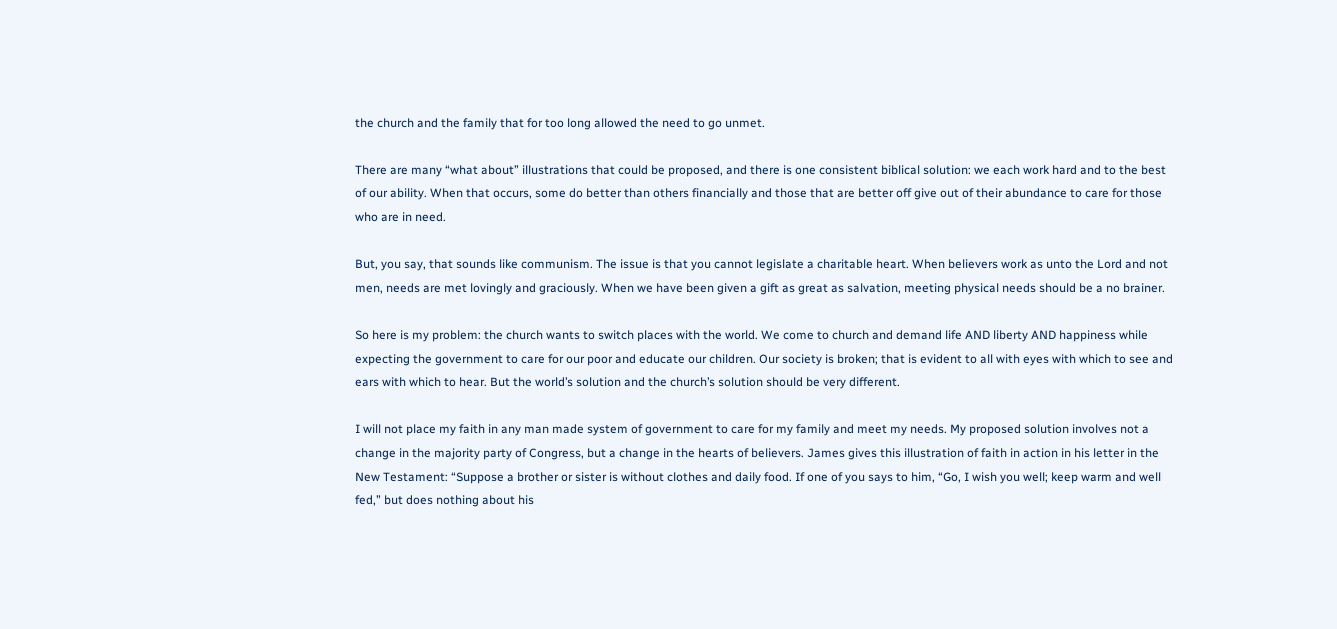the church and the family that for too long allowed the need to go unmet.

There are many “what about” illustrations that could be proposed, and there is one consistent biblical solution: we each work hard and to the best of our ability. When that occurs, some do better than others financially and those that are better off give out of their abundance to care for those who are in need.

But, you say, that sounds like communism. The issue is that you cannot legislate a charitable heart. When believers work as unto the Lord and not men, needs are met lovingly and graciously. When we have been given a gift as great as salvation, meeting physical needs should be a no brainer.

So here is my problem: the church wants to switch places with the world. We come to church and demand life AND liberty AND happiness while expecting the government to care for our poor and educate our children. Our society is broken; that is evident to all with eyes with which to see and ears with which to hear. But the world’s solution and the church’s solution should be very different.

I will not place my faith in any man made system of government to care for my family and meet my needs. My proposed solution involves not a change in the majority party of Congress, but a change in the hearts of believers. James gives this illustration of faith in action in his letter in the New Testament: “Suppose a brother or sister is without clothes and daily food. If one of you says to him, “Go, I wish you well; keep warm and well fed,” but does nothing about his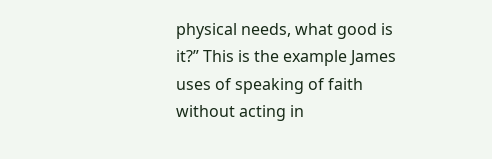physical needs, what good is it?” This is the example James uses of speaking of faith without acting in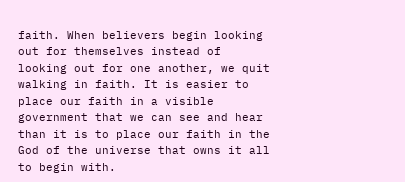faith. When believers begin looking out for themselves instead of looking out for one another, we quit walking in faith. It is easier to place our faith in a visible government that we can see and hear than it is to place our faith in the God of the universe that owns it all to begin with.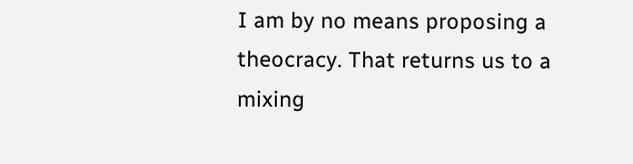I am by no means proposing a theocracy. That returns us to a mixing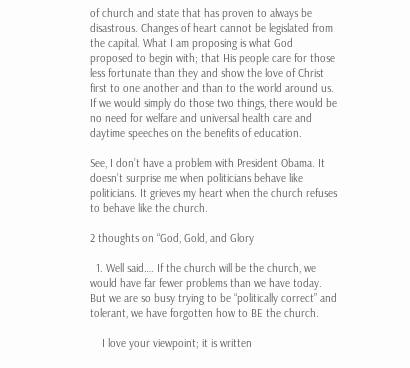of church and state that has proven to always be disastrous. Changes of heart cannot be legislated from the capital. What I am proposing is what God proposed to begin with; that His people care for those less fortunate than they and show the love of Christ first to one another and than to the world around us. If we would simply do those two things, there would be no need for welfare and universal health care and daytime speeches on the benefits of education.

See, I don’t have a problem with President Obama. It doesn’t surprise me when politicians behave like politicians. It grieves my heart when the church refuses to behave like the church.

2 thoughts on “God, Gold, and Glory

  1. Well said…. If the church will be the church, we would have far fewer problems than we have today. But we are so busy trying to be “politically correct” and tolerant, we have forgotten how to BE the church.

    I love your viewpoint; it is written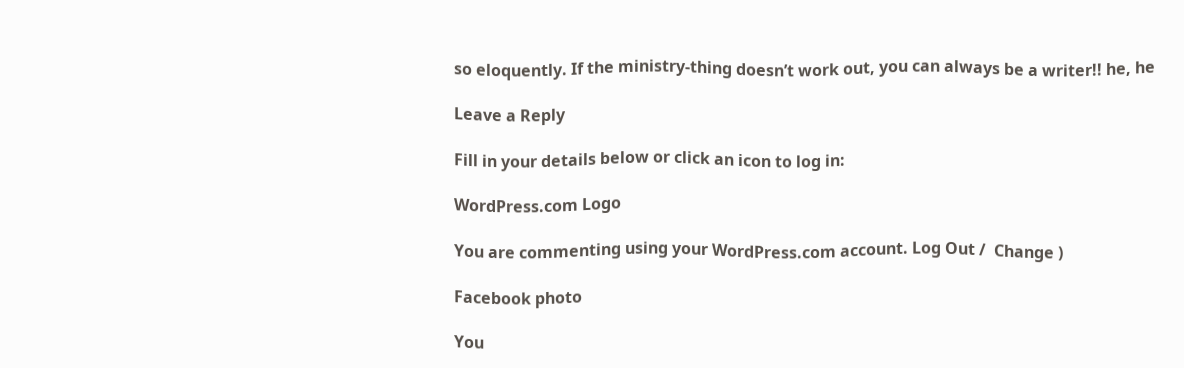so eloquently. If the ministry-thing doesn’t work out, you can always be a writer!! he, he

Leave a Reply

Fill in your details below or click an icon to log in:

WordPress.com Logo

You are commenting using your WordPress.com account. Log Out /  Change )

Facebook photo

You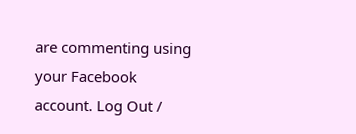are commenting using your Facebook account. Log Out /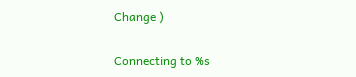Change )

Connecting to %s